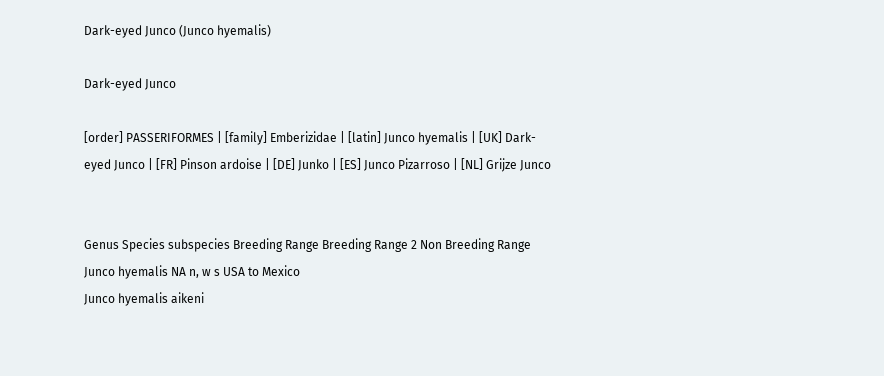Dark-eyed Junco (Junco hyemalis)

Dark-eyed Junco

[order] PASSERIFORMES | [family] Emberizidae | [latin] Junco hyemalis | [UK] Dark-eyed Junco | [FR] Pinson ardoise | [DE] Junko | [ES] Junco Pizarroso | [NL] Grijze Junco


Genus Species subspecies Breeding Range Breeding Range 2 Non Breeding Range
Junco hyemalis NA n, w s USA to Mexico
Junco hyemalis aikeni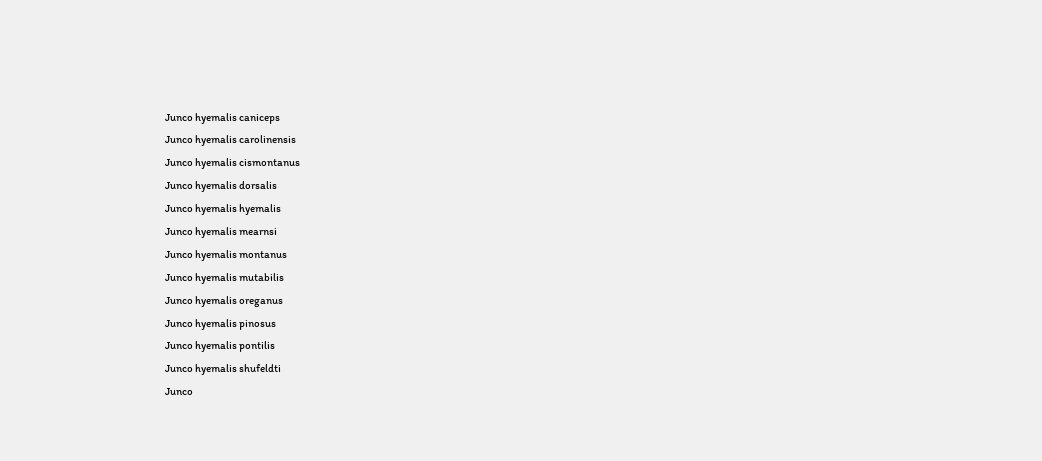Junco hyemalis caniceps
Junco hyemalis carolinensis
Junco hyemalis cismontanus
Junco hyemalis dorsalis
Junco hyemalis hyemalis
Junco hyemalis mearnsi
Junco hyemalis montanus
Junco hyemalis mutabilis
Junco hyemalis oreganus
Junco hyemalis pinosus
Junco hyemalis pontilis
Junco hyemalis shufeldti
Junco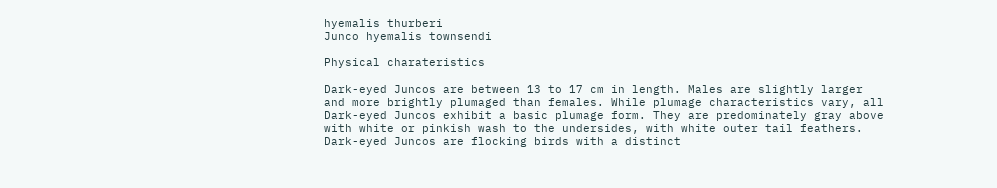hyemalis thurberi
Junco hyemalis townsendi

Physical charateristics

Dark-eyed Juncos are between 13 to 17 cm in length. Males are slightly larger and more brightly plumaged than females. While plumage characteristics vary, all Dark-eyed Juncos exhibit a basic plumage form. They are predominately gray above with white or pinkish wash to the undersides, with white outer tail feathers.
Dark-eyed Juncos are flocking birds with a distinct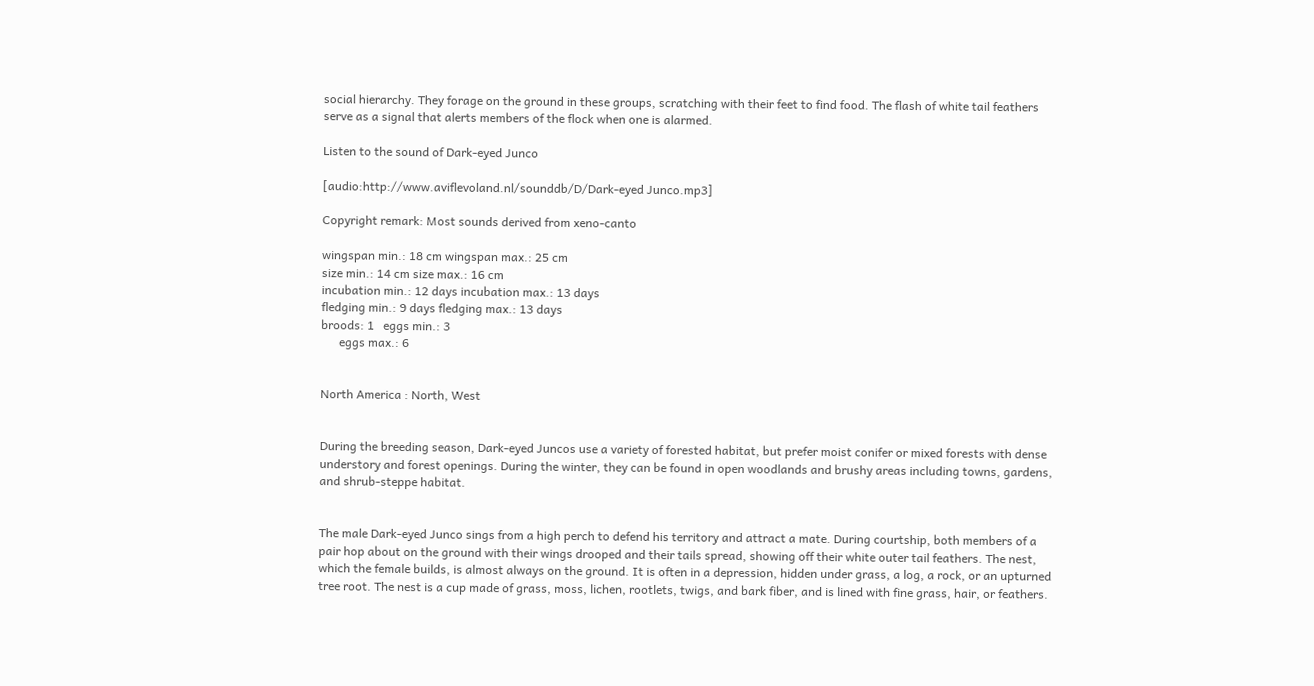social hierarchy. They forage on the ground in these groups, scratching with their feet to find food. The flash of white tail feathers serve as a signal that alerts members of the flock when one is alarmed.

Listen to the sound of Dark-eyed Junco

[audio:http://www.aviflevoland.nl/sounddb/D/Dark-eyed Junco.mp3]

Copyright remark: Most sounds derived from xeno-canto

wingspan min.: 18 cm wingspan max.: 25 cm
size min.: 14 cm size max.: 16 cm
incubation min.: 12 days incubation max.: 13 days
fledging min.: 9 days fledging max.: 13 days
broods: 1   eggs min.: 3
      eggs max.: 6


North America : North, West


During the breeding season, Dark-eyed Juncos use a variety of forested habitat, but prefer moist conifer or mixed forests with dense understory and forest openings. During the winter, they can be found in open woodlands and brushy areas including towns, gardens, and shrub-steppe habitat.


The male Dark-eyed Junco sings from a high perch to defend his territory and attract a mate. During courtship, both members of a pair hop about on the ground with their wings drooped and their tails spread, showing off their white outer tail feathers. The nest, which the female builds, is almost always on the ground. It is often in a depression, hidden under grass, a log, a rock, or an upturned tree root. The nest is a cup made of grass, moss, lichen, rootlets, twigs, and bark fiber, and is lined with fine grass, hair, or feathers.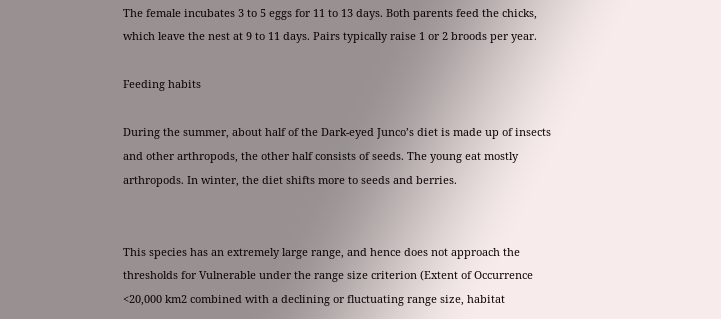The female incubates 3 to 5 eggs for 11 to 13 days. Both parents feed the chicks, which leave the nest at 9 to 11 days. Pairs typically raise 1 or 2 broods per year.

Feeding habits

During the summer, about half of the Dark-eyed Junco’s diet is made up of insects and other arthropods, the other half consists of seeds. The young eat mostly arthropods. In winter, the diet shifts more to seeds and berries.


This species has an extremely large range, and hence does not approach the thresholds for Vulnerable under the range size criterion (Extent of Occurrence <20,000 km2 combined with a declining or fluctuating range size, habitat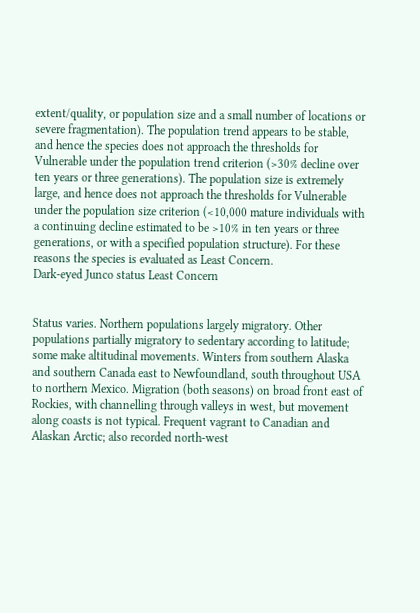extent/quality, or population size and a small number of locations or severe fragmentation). The population trend appears to be stable, and hence the species does not approach the thresholds for Vulnerable under the population trend criterion (>30% decline over ten years or three generations). The population size is extremely large, and hence does not approach the thresholds for Vulnerable under the population size criterion (<10,000 mature individuals with a continuing decline estimated to be >10% in ten years or three generations, or with a specified population structure). For these reasons the species is evaluated as Least Concern.
Dark-eyed Junco status Least Concern


Status varies. Northern populations largely migratory. Other populations partially migratory to sedentary according to latitude; some make altitudinal movements. Winters from southern Alaska and southern Canada east to Newfoundland, south throughout USA to northern Mexico. Migration (both seasons) on broad front east of Rockies, with channelling through valleys in west, but movement along coasts is not typical. Frequent vagrant to Canadian and Alaskan Arctic; also recorded north-west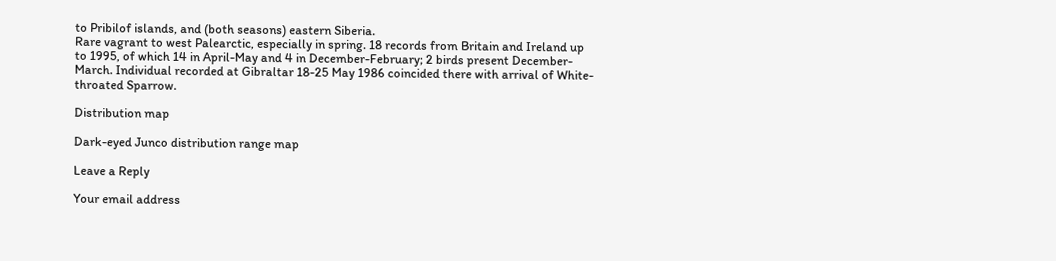to Pribilof islands, and (both seasons) eastern Siberia.
Rare vagrant to west Palearctic, especially in spring. 18 records from Britain and Ireland up to 1995, of which 14 in April-May and 4 in December-February; 2 birds present December-March. Individual recorded at Gibraltar 18-25 May 1986 coincided there with arrival of White-throated Sparrow.

Distribution map

Dark-eyed Junco distribution range map

Leave a Reply

Your email address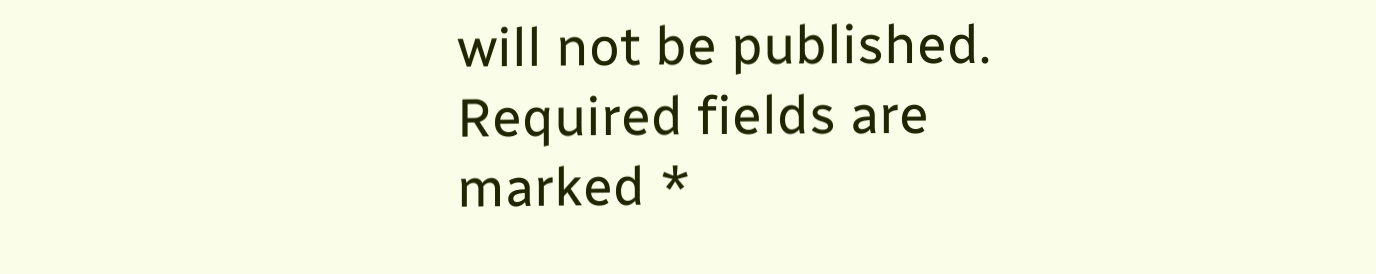will not be published. Required fields are marked *